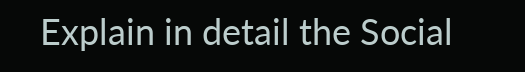Explain in detail the Social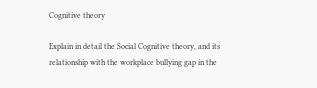Cognitive theory

Explain in detail the Social Cognitive theory, and its relationship with the workplace bullying gap in the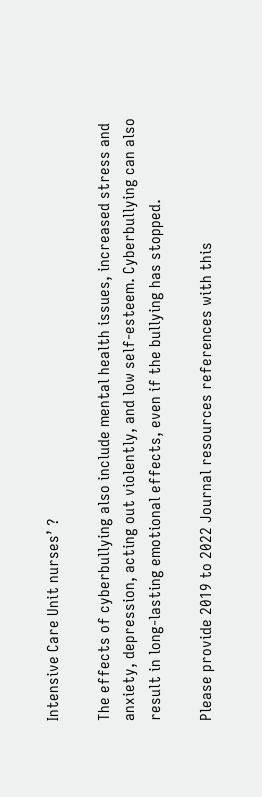Intensive Care Unit nurses’ ?

The effects of cyberbullying also include mental health issues, increased stress and anxiety, depression, acting out violently, and low self-esteem. Cyberbullying can also result in long-lasting emotional effects, even if the bullying has stopped.

Please provide 2019 to 2022 Journal resources references with this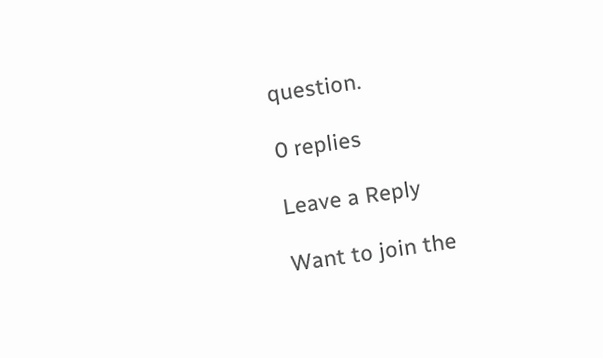question.

0 replies

Leave a Reply

Want to join the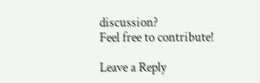discussion?
Feel free to contribute!

Leave a Reply